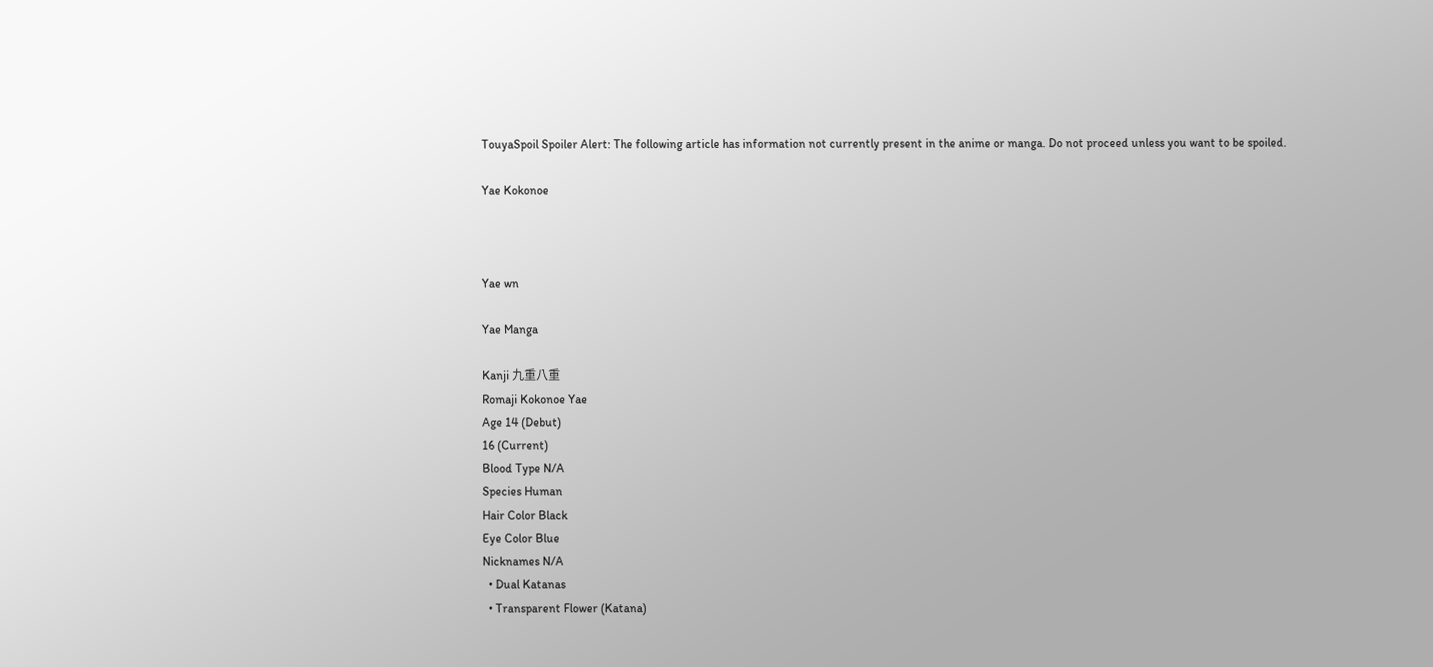TouyaSpoil Spoiler Alert: The following article has information not currently present in the anime or manga. Do not proceed unless you want to be spoiled.

Yae Kokonoe



Yae wn

Yae Manga

Kanji 九重八重
Romaji Kokonoe Yae
Age 14 (Debut)
16 (Current)
Blood Type N/A
Species Human
Hair Color Black
Eye Color Blue
Nicknames N/A
  • Dual Katanas
  • Transparent Flower (Katana)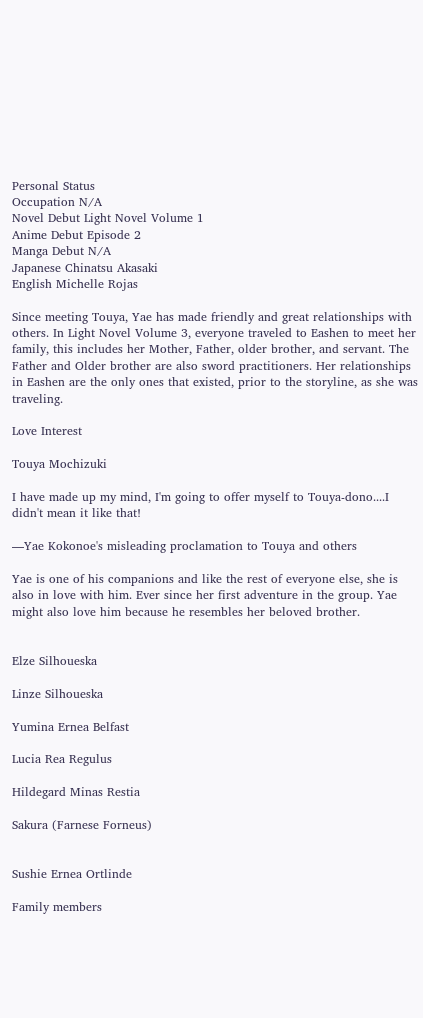Personal Status
Occupation N/A
Novel Debut Light Novel Volume 1
Anime Debut Episode 2
Manga Debut N/A
Japanese Chinatsu Akasaki
English Michelle Rojas

Since meeting Touya, Yae has made friendly and great relationships with others. In Light Novel Volume 3, everyone traveled to Eashen to meet her family, this includes her Mother, Father, older brother, and servant. The Father and Older brother are also sword practitioners. Her relationships in Eashen are the only ones that existed, prior to the storyline, as she was traveling.

Love Interest

Touya Mochizuki

I have made up my mind, I'm going to offer myself to Touya-dono....I didn't mean it like that!

—Yae Kokonoe's misleading proclamation to Touya and others

Yae is one of his companions and like the rest of everyone else, she is also in love with him. Ever since her first adventure in the group. Yae might also love him because he resembles her beloved brother.


Elze Silhoueska

Linze Silhoueska

Yumina Ernea Belfast

Lucia Rea Regulus

Hildegard Minas Restia

Sakura (Farnese Forneus)


Sushie Ernea Ortlinde

Family members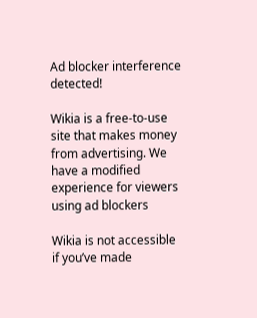Ad blocker interference detected!

Wikia is a free-to-use site that makes money from advertising. We have a modified experience for viewers using ad blockers

Wikia is not accessible if you’ve made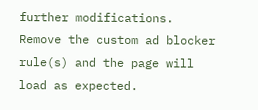further modifications. Remove the custom ad blocker rule(s) and the page will load as expected.